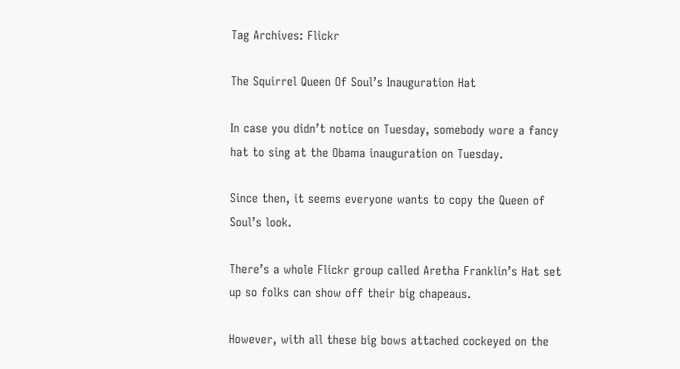Tag Archives: Flickr

The Squirrel Queen Of Soul’s Inauguration Hat

In case you didn’t notice on Tuesday, somebody wore a fancy hat to sing at the Obama inauguration on Tuesday.

Since then, it seems everyone wants to copy the Queen of Soul’s look.

There’s a whole Flickr group called Aretha Franklin’s Hat set up so folks can show off their big chapeaus.

However, with all these big bows attached cockeyed on the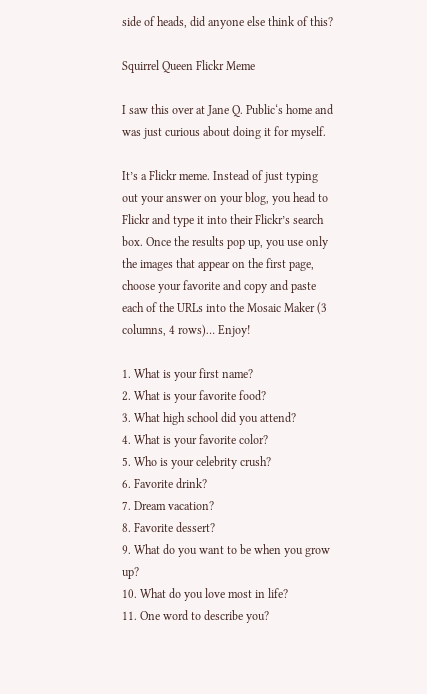side of heads, did anyone else think of this?

Squirrel Queen Flickr Meme

I saw this over at Jane Q. Public‘s home and was just curious about doing it for myself.

It’s a Flickr meme. Instead of just typing out your answer on your blog, you head to Flickr and type it into their Flickr’s search box. Once the results pop up, you use only the images that appear on the first page, choose your favorite and copy and paste each of the URLs into the Mosaic Maker (3 columns, 4 rows)… Enjoy!

1. What is your first name?
2. What is your favorite food?
3. What high school did you attend?
4. What is your favorite color?
5. Who is your celebrity crush?
6. Favorite drink?
7. Dream vacation?
8. Favorite dessert?
9. What do you want to be when you grow up?
10. What do you love most in life?
11. One word to describe you?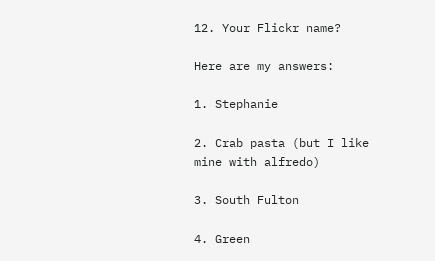12. Your Flickr name?

Here are my answers:

1. Stephanie

2. Crab pasta (but I like mine with alfredo)

3. South Fulton

4. Green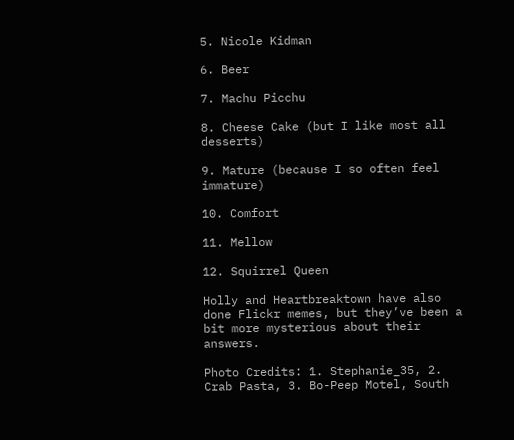5. Nicole Kidman

6. Beer

7. Machu Picchu

8. Cheese Cake (but I like most all desserts)

9. Mature (because I so often feel immature)

10. Comfort

11. Mellow

12. Squirrel Queen

Holly and Heartbreaktown have also done Flickr memes, but they’ve been a bit more mysterious about their answers.

Photo Credits: 1. Stephanie_35, 2. Crab Pasta, 3. Bo-Peep Motel, South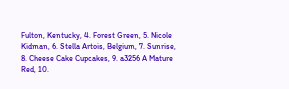Fulton, Kentucky, 4. Forest Green, 5. Nicole Kidman, 6. Stella Artois, Belgium, 7. Sunrise, 8. Cheese Cake Cupcakes, 9. a3256 A Mature Red, 10.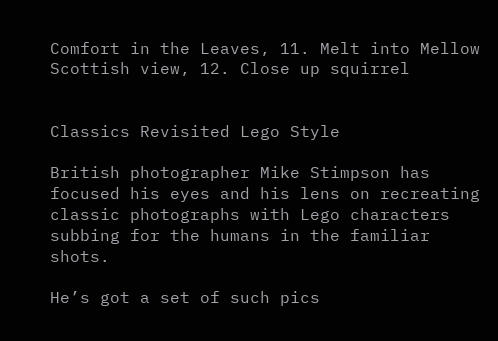Comfort in the Leaves, 11. Melt into Mellow Scottish view, 12. Close up squirrel


Classics Revisited Lego Style

British photographer Mike Stimpson has focused his eyes and his lens on recreating classic photographs with Lego characters subbing for the humans in the familiar shots.

He’s got a set of such pics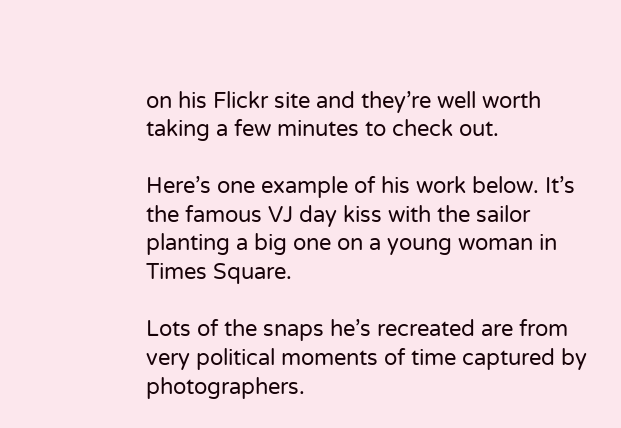on his Flickr site and they’re well worth taking a few minutes to check out.

Here’s one example of his work below. It’s the famous VJ day kiss with the sailor planting a big one on a young woman in Times Square.

Lots of the snaps he’s recreated are from very political moments of time captured by photographers.